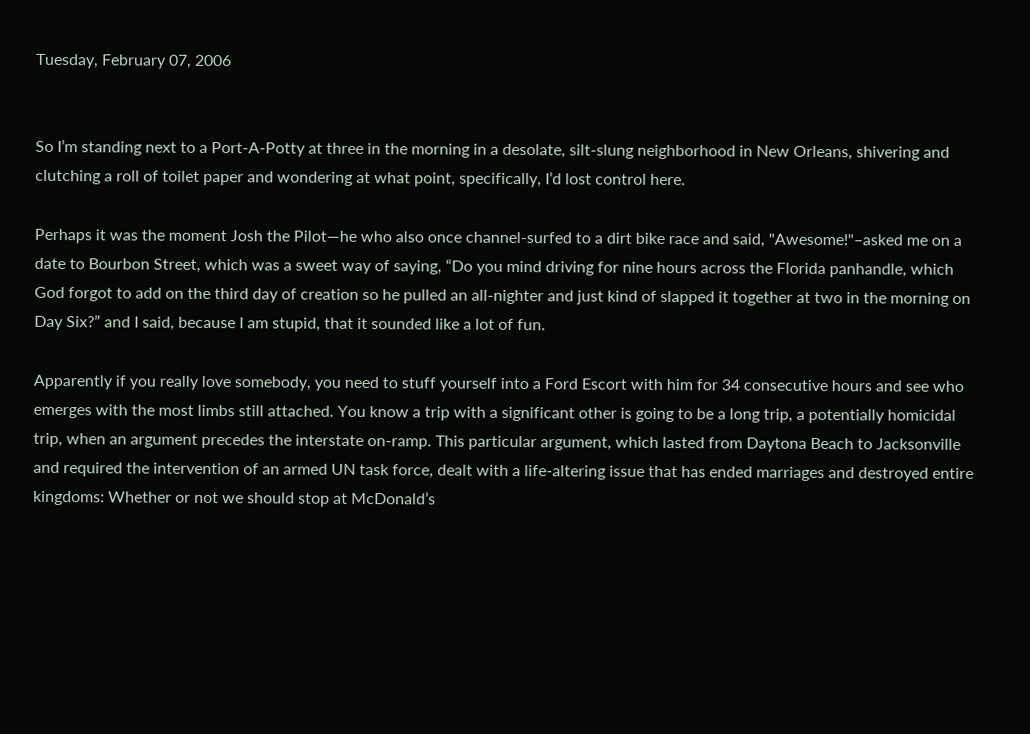Tuesday, February 07, 2006


So I’m standing next to a Port-A-Potty at three in the morning in a desolate, silt-slung neighborhood in New Orleans, shivering and clutching a roll of toilet paper and wondering at what point, specifically, I’d lost control here.

Perhaps it was the moment Josh the Pilot—he who also once channel-surfed to a dirt bike race and said, "Awesome!"–asked me on a date to Bourbon Street, which was a sweet way of saying, “Do you mind driving for nine hours across the Florida panhandle, which God forgot to add on the third day of creation so he pulled an all-nighter and just kind of slapped it together at two in the morning on Day Six?” and I said, because I am stupid, that it sounded like a lot of fun.

Apparently if you really love somebody, you need to stuff yourself into a Ford Escort with him for 34 consecutive hours and see who emerges with the most limbs still attached. You know a trip with a significant other is going to be a long trip, a potentially homicidal trip, when an argument precedes the interstate on-ramp. This particular argument, which lasted from Daytona Beach to Jacksonville and required the intervention of an armed UN task force, dealt with a life-altering issue that has ended marriages and destroyed entire kingdoms: Whether or not we should stop at McDonald’s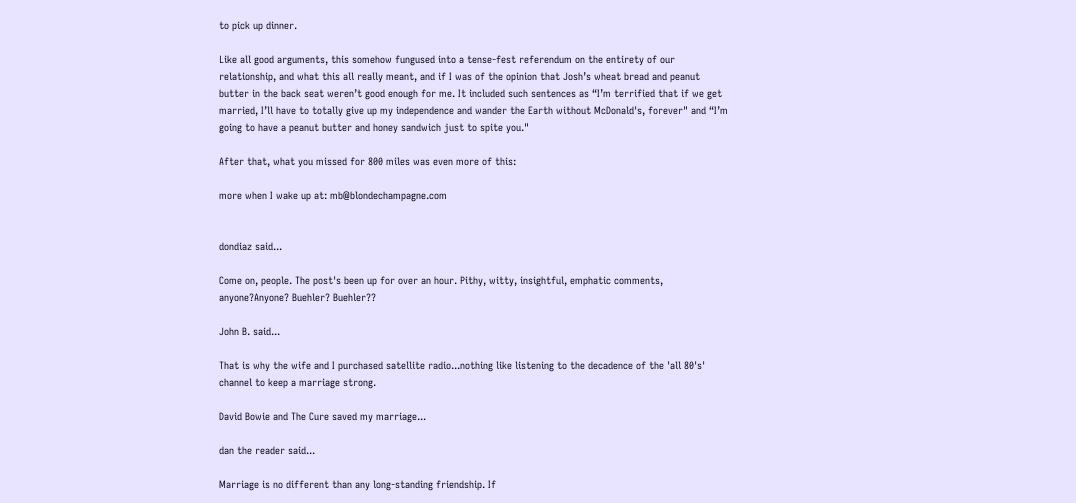to pick up dinner.

Like all good arguments, this somehow fungused into a tense-fest referendum on the entirety of our relationship, and what this all really meant, and if I was of the opinion that Josh’s wheat bread and peanut butter in the back seat weren’t good enough for me. It included such sentences as “I’m terrified that if we get married, I’ll have to totally give up my independence and wander the Earth without McDonald's, forever" and “I’m going to have a peanut butter and honey sandwich just to spite you."

After that, what you missed for 800 miles was even more of this:

more when I wake up at: mb@blondechampagne.com


dondiaz said...

Come on, people. The post's been up for over an hour. Pithy, witty, insightful, emphatic comments, anyone?Anyone? Buehler? Buehler??

John B. said...

That is why the wife and I purchased satellite radio...nothing like listening to the decadence of the 'all 80's' channel to keep a marriage strong.

David Bowie and The Cure saved my marriage...

dan the reader said...

Marriage is no different than any long-standing friendship. If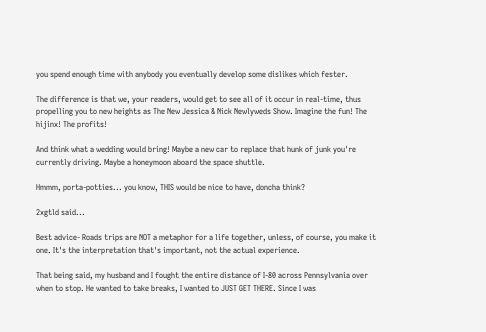you spend enough time with anybody you eventually develop some dislikes which fester.

The difference is that we, your readers, would get to see all of it occur in real-time, thus propelling you to new heights as The New Jessica & Nick Newlyweds Show. Imagine the fun! The hijinx! The profits!

And think what a wedding would bring! Maybe a new car to replace that hunk of junk you're currently driving. Maybe a honeymoon aboard the space shuttle.

Hmmm, porta-potties... you know, THIS would be nice to have, doncha think?

2xgtld said...

Best advice- Roads trips are NOT a metaphor for a life together, unless, of course, you make it one. It's the interpretation that's important, not the actual experience.

That being said, my husband and I fought the entire distance of I-80 across Pennsylvania over when to stop. He wanted to take breaks, I wanted to JUST GET THERE. Since I was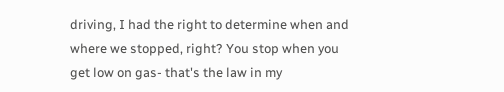driving, I had the right to determine when and where we stopped, right? You stop when you get low on gas- that's the law in my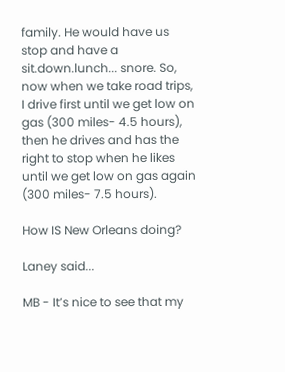family. He would have us stop and have a sit.down.lunch... snore. So, now when we take road trips, I drive first until we get low on gas (300 miles- 4.5 hours), then he drives and has the right to stop when he likes until we get low on gas again (300 miles- 7.5 hours).

How IS New Orleans doing?

Laney said...

MB - It’s nice to see that my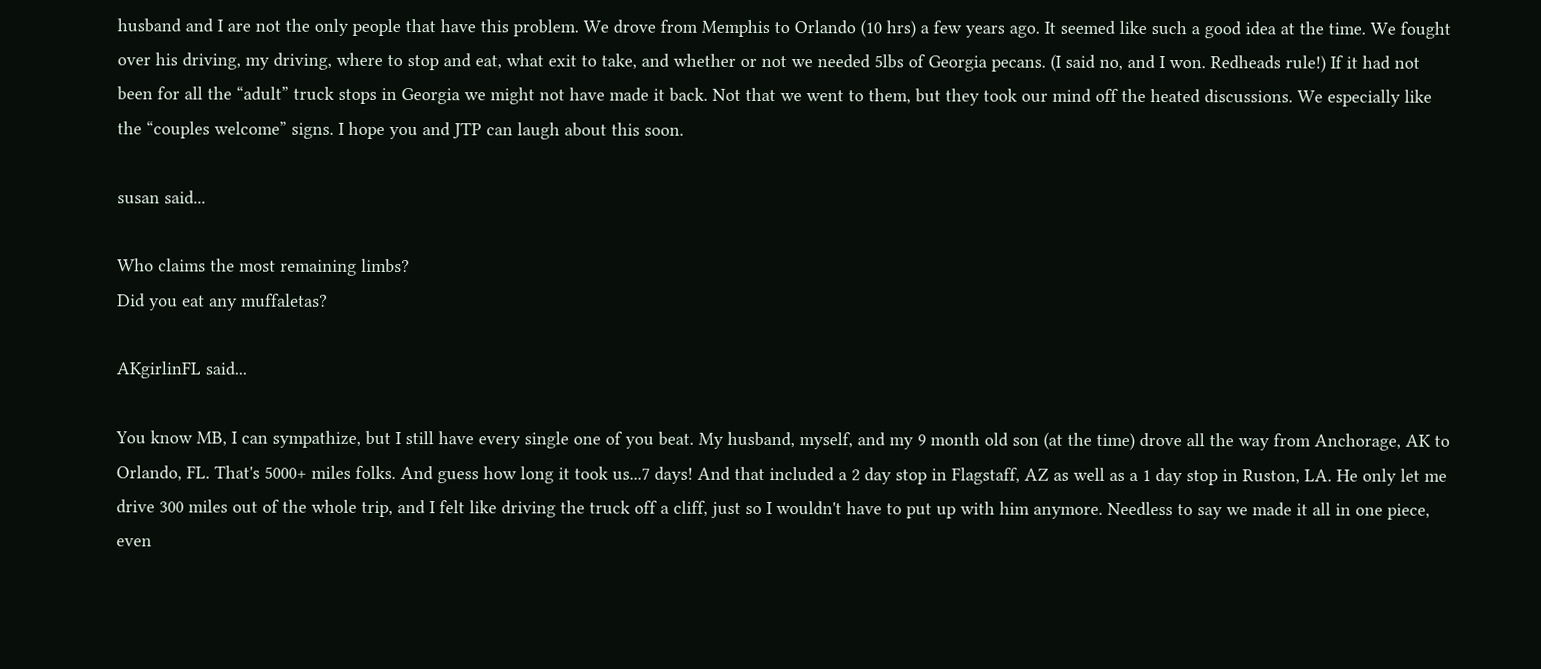husband and I are not the only people that have this problem. We drove from Memphis to Orlando (10 hrs) a few years ago. It seemed like such a good idea at the time. We fought over his driving, my driving, where to stop and eat, what exit to take, and whether or not we needed 5lbs of Georgia pecans. (I said no, and I won. Redheads rule!) If it had not been for all the “adult” truck stops in Georgia we might not have made it back. Not that we went to them, but they took our mind off the heated discussions. We especially like the “couples welcome” signs. I hope you and JTP can laugh about this soon.

susan said...

Who claims the most remaining limbs?
Did you eat any muffaletas?

AKgirlinFL said...

You know MB, I can sympathize, but I still have every single one of you beat. My husband, myself, and my 9 month old son (at the time) drove all the way from Anchorage, AK to Orlando, FL. That's 5000+ miles folks. And guess how long it took us...7 days! And that included a 2 day stop in Flagstaff, AZ as well as a 1 day stop in Ruston, LA. He only let me drive 300 miles out of the whole trip, and I felt like driving the truck off a cliff, just so I wouldn't have to put up with him anymore. Needless to say we made it all in one piece, even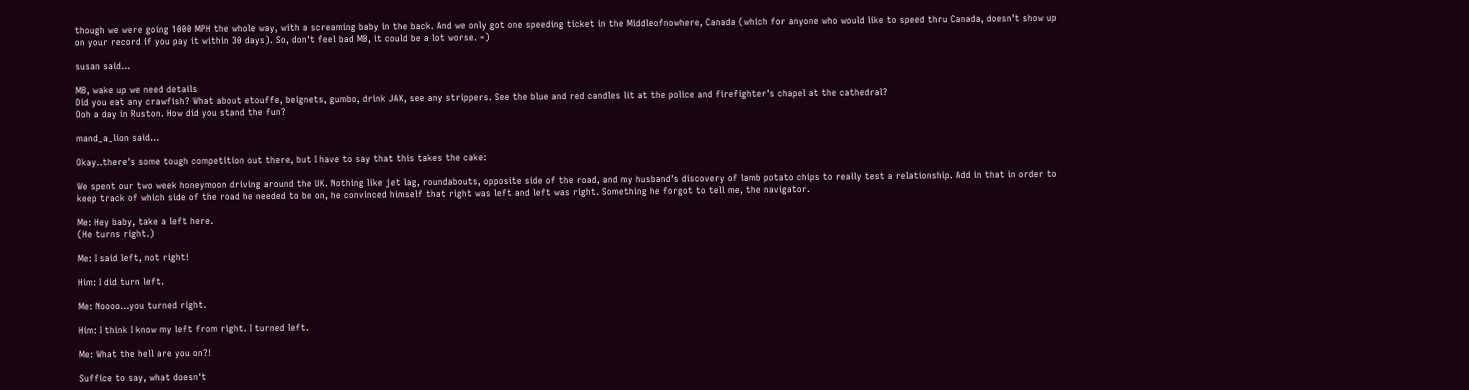though we were going 1000 MPH the whole way, with a screaming baby in the back. And we only got one speeding ticket in the Middleofnowhere, Canada (which for anyone who would like to speed thru Canada, doesn't show up on your record if you pay it within 30 days). So, don't feel bad MB, it could be a lot worse. =)

susan said...

MB, wake up we need details
Did you eat any crawfish? What about etouffe, beignets, gumbo, drink JAX, see any strippers. See the blue and red candles lit at the police and firefighter's chapel at the cathedral?
Ooh a day in Ruston. How did you stand the fun?

mand_a_lion said...

Okay..there's some tough competition out there, but I have to say that this takes the cake:

We spent our two week honeymoon driving around the UK. Nothing like jet lag, roundabouts, opposite side of the road, and my husband's discovery of lamb potato chips to really test a relationship. Add in that in order to keep track of which side of the road he needed to be on, he convinced himself that right was left and left was right. Something he forgot to tell me, the navigator.

Me: Hey baby, take a left here.
(He turns right.)

Me: I said left, not right!

Him: I did turn left.

Me: Noooo...you turned right.

Him: I think I know my left from right. I turned left.

Me: What the hell are you on?!

Suffice to say, what doesn't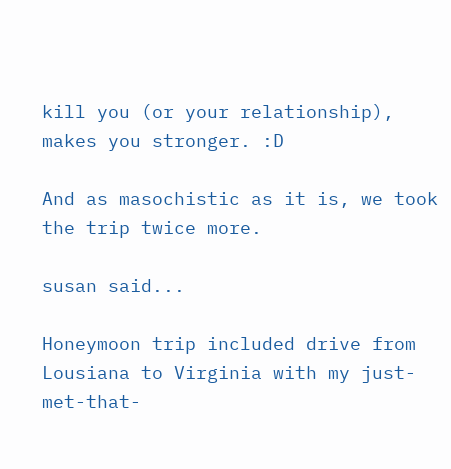kill you (or your relationship), makes you stronger. :D

And as masochistic as it is, we took the trip twice more.

susan said...

Honeymoon trip included drive from Lousiana to Virginia with my just-met-that-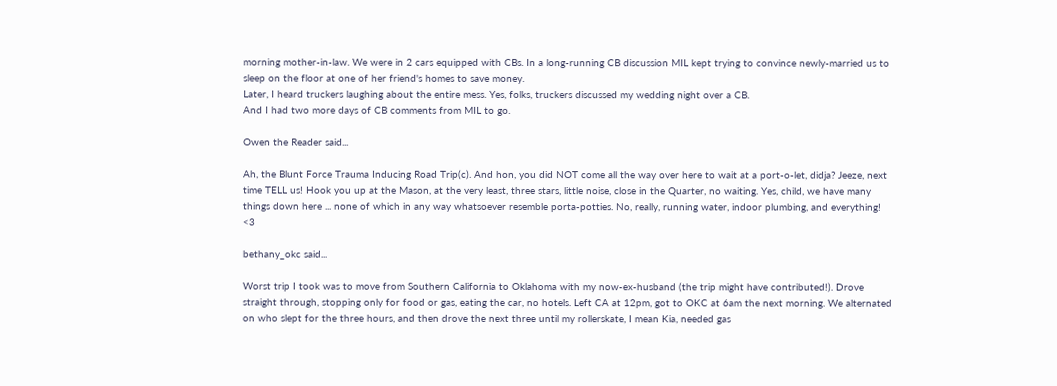morning mother-in-law. We were in 2 cars equipped with CBs. In a long-running CB discussion MIL kept trying to convince newly-married us to sleep on the floor at one of her friend's homes to save money.
Later, I heard truckers laughing about the entire mess. Yes, folks, truckers discussed my wedding night over a CB.
And I had two more days of CB comments from MIL to go.

Owen the Reader said...

Ah, the Blunt Force Trauma Inducing Road Trip(c). And hon, you did NOT come all the way over here to wait at a port-o-let, didja? Jeeze, next time TELL us! Hook you up at the Mason, at the very least, three stars, little noise, close in the Quarter, no waiting. Yes, child, we have many things down here ... none of which in any way whatsoever resemble porta-potties. No, really, running water, indoor plumbing, and everything! <3

bethany_okc said...

Worst trip I took was to move from Southern California to Oklahoma with my now-ex-husband (the trip might have contributed!). Drove straight through, stopping only for food or gas, eating the car, no hotels. Left CA at 12pm, got to OKC at 6am the next morning. We alternated on who slept for the three hours, and then drove the next three until my rollerskate, I mean Kia, needed gas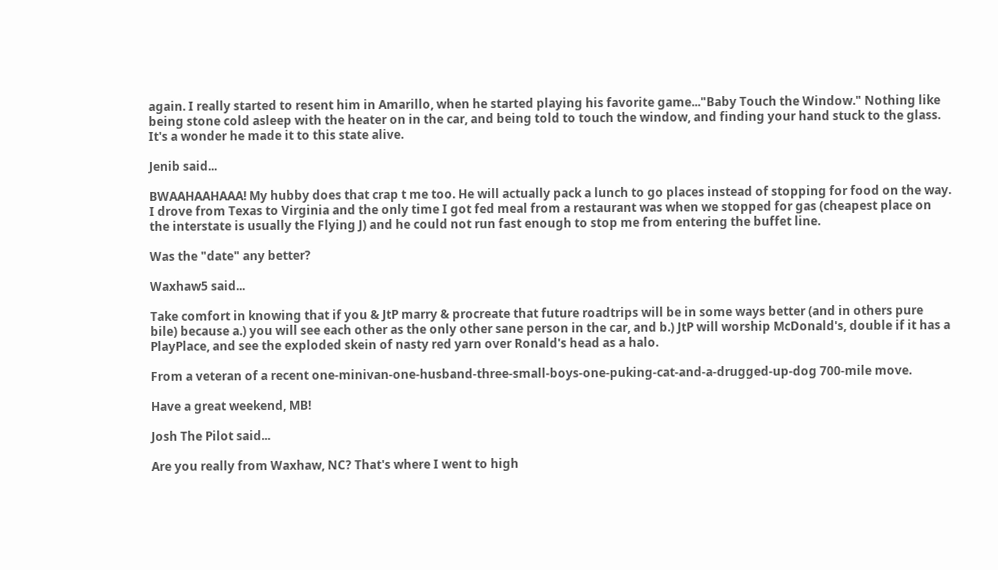again. I really started to resent him in Amarillo, when he started playing his favorite game..."Baby Touch the Window." Nothing like being stone cold asleep with the heater on in the car, and being told to touch the window, and finding your hand stuck to the glass. It's a wonder he made it to this state alive.

Jenib said...

BWAAHAAHAAA! My hubby does that crap t me too. He will actually pack a lunch to go places instead of stopping for food on the way. I drove from Texas to Virginia and the only time I got fed meal from a restaurant was when we stopped for gas (cheapest place on the interstate is usually the Flying J) and he could not run fast enough to stop me from entering the buffet line.

Was the "date" any better?

Waxhaw5 said...

Take comfort in knowing that if you & JtP marry & procreate that future roadtrips will be in some ways better (and in others pure bile) because a.) you will see each other as the only other sane person in the car, and b.) JtP will worship McDonald's, double if it has a PlayPlace, and see the exploded skein of nasty red yarn over Ronald's head as a halo.

From a veteran of a recent one-minivan-one-husband-three-small-boys-one-puking-cat-and-a-drugged-up-dog 700-mile move.

Have a great weekend, MB!

Josh The Pilot said...

Are you really from Waxhaw, NC? That's where I went to high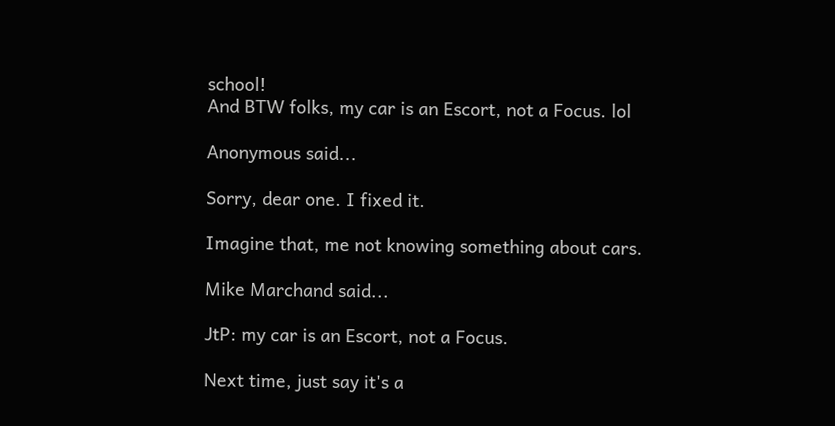school!
And BTW folks, my car is an Escort, not a Focus. lol

Anonymous said...

Sorry, dear one. I fixed it.

Imagine that, me not knowing something about cars.

Mike Marchand said...

JtP: my car is an Escort, not a Focus.

Next time, just say it's a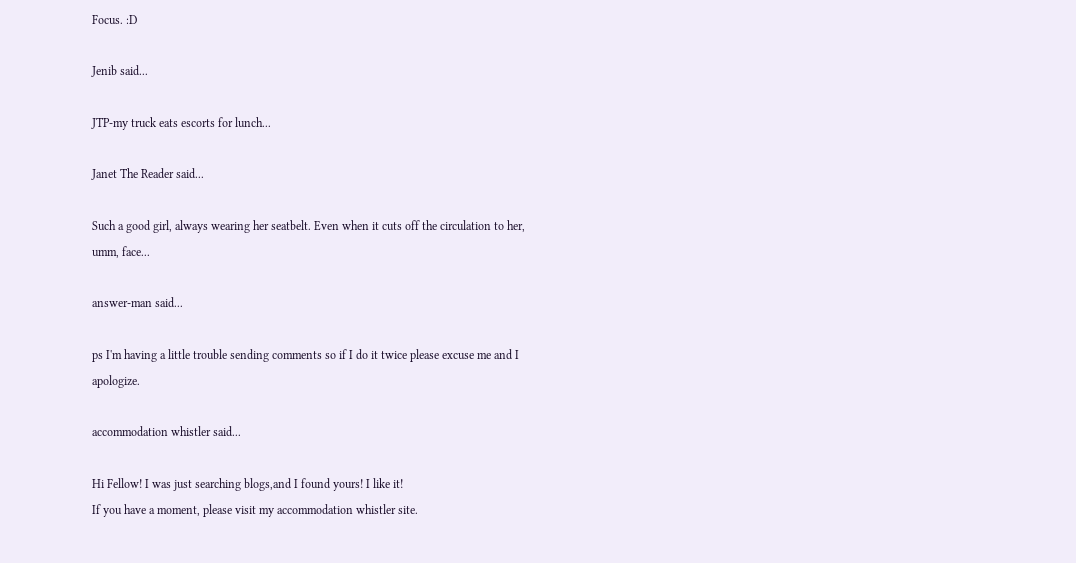Focus. :D

Jenib said...

JTP-my truck eats escorts for lunch...

Janet The Reader said...

Such a good girl, always wearing her seatbelt. Even when it cuts off the circulation to her, umm, face...

answer-man said...

ps I'm having a little trouble sending comments so if I do it twice please excuse me and I apologize.

accommodation whistler said...

Hi Fellow! I was just searching blogs,and I found yours! I like it!
If you have a moment, please visit my accommodation whistler site.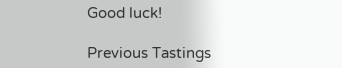Good luck!

Previous Tastings